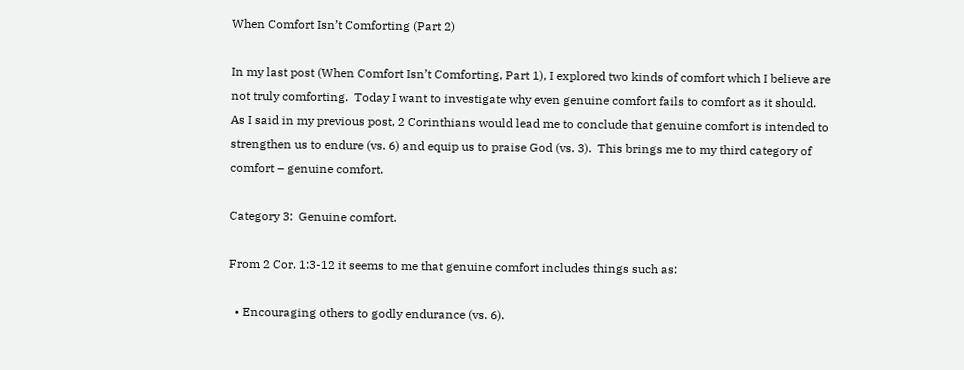When Comfort Isn’t Comforting (Part 2)

In my last post (When Comfort Isn’t Comforting, Part 1), I explored two kinds of comfort which I believe are not truly comforting.  Today I want to investigate why even genuine comfort fails to comfort as it should.  As I said in my previous post, 2 Corinthians would lead me to conclude that genuine comfort is intended to strengthen us to endure (vs. 6) and equip us to praise God (vs. 3).  This brings me to my third category of comfort – genuine comfort.

Category 3:  Genuine comfort.

From 2 Cor. 1:3-12 it seems to me that genuine comfort includes things such as:

  • Encouraging others to godly endurance (vs. 6).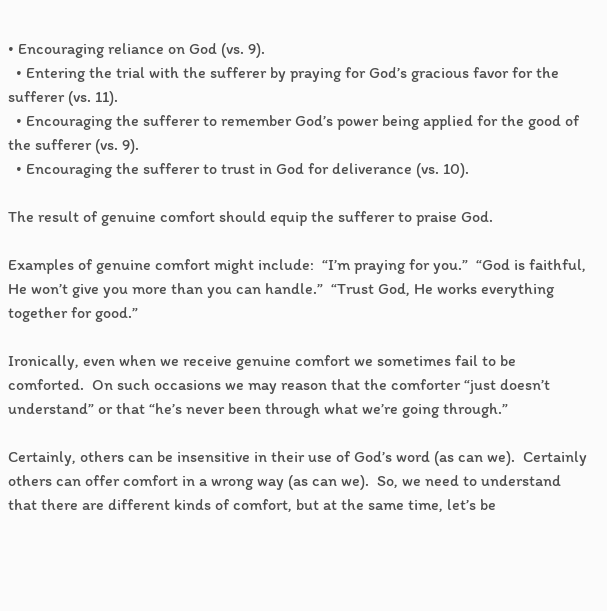• Encouraging reliance on God (vs. 9).
  • Entering the trial with the sufferer by praying for God’s gracious favor for the sufferer (vs. 11).
  • Encouraging the sufferer to remember God’s power being applied for the good of the sufferer (vs. 9).
  • Encouraging the sufferer to trust in God for deliverance (vs. 10).

The result of genuine comfort should equip the sufferer to praise God.

Examples of genuine comfort might include:  “I’m praying for you.”  “God is faithful, He won’t give you more than you can handle.”  “Trust God, He works everything together for good.”

Ironically, even when we receive genuine comfort we sometimes fail to be comforted.  On such occasions we may reason that the comforter “just doesn’t understand” or that “he’s never been through what we’re going through.”

Certainly, others can be insensitive in their use of God’s word (as can we).  Certainly others can offer comfort in a wrong way (as can we).  So, we need to understand that there are different kinds of comfort, but at the same time, let’s be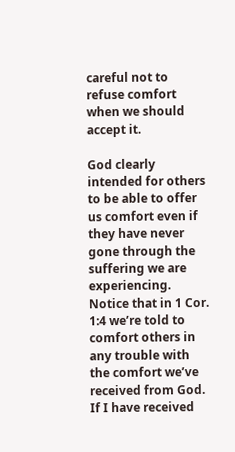careful not to refuse comfort when we should accept it.

God clearly intended for others to be able to offer us comfort even if they have never gone through the suffering we are experiencing.  Notice that in 1 Cor. 1:4 we’re told to comfort others in any trouble with the comfort we’ve received from God.  If I have received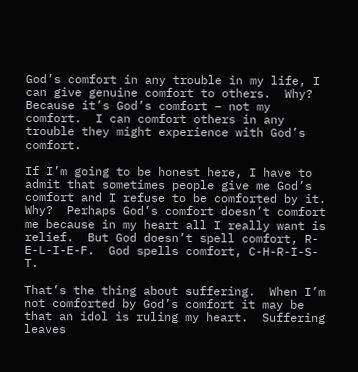God’s comfort in any trouble in my life, I can give genuine comfort to others.  Why?  Because it’s God’s comfort – not my comfort.  I can comfort others in any trouble they might experience with God’s comfort.

If I’m going to be honest here, I have to admit that sometimes people give me God’s comfort and I refuse to be comforted by it.  Why?  Perhaps God’s comfort doesn’t comfort me because in my heart all I really want is relief.  But God doesn’t spell comfort, R-E-L-I-E-F.  God spells comfort, C-H-R-I-S-T.

That’s the thing about suffering.  When I’m not comforted by God’s comfort it may be that an idol is ruling my heart.  Suffering leaves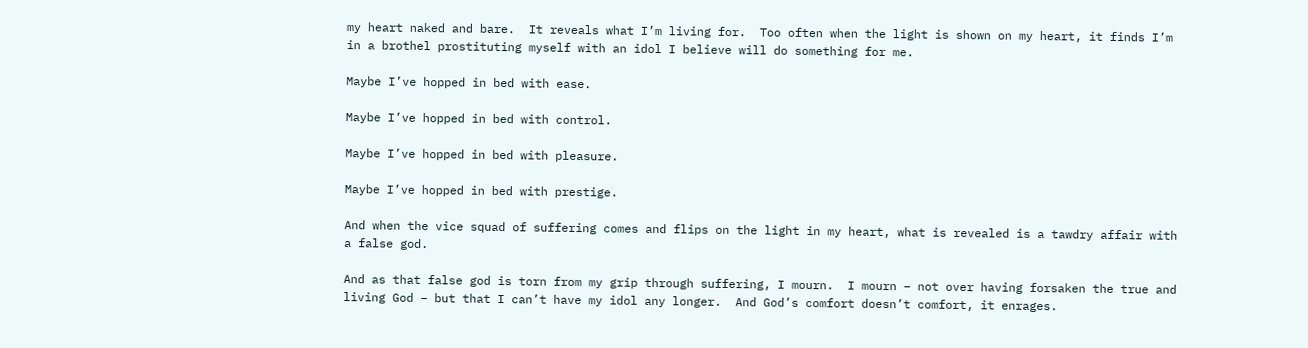my heart naked and bare.  It reveals what I’m living for.  Too often when the light is shown on my heart, it finds I’m in a brothel prostituting myself with an idol I believe will do something for me.

Maybe I’ve hopped in bed with ease.

Maybe I’ve hopped in bed with control.

Maybe I’ve hopped in bed with pleasure.

Maybe I’ve hopped in bed with prestige.

And when the vice squad of suffering comes and flips on the light in my heart, what is revealed is a tawdry affair with a false god.

And as that false god is torn from my grip through suffering, I mourn.  I mourn – not over having forsaken the true and living God – but that I can’t have my idol any longer.  And God’s comfort doesn’t comfort, it enrages.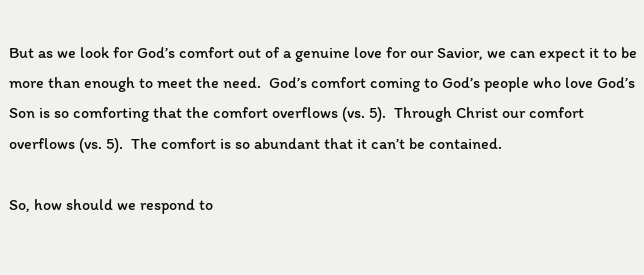But as we look for God’s comfort out of a genuine love for our Savior, we can expect it to be more than enough to meet the need.  God’s comfort coming to God’s people who love God’s Son is so comforting that the comfort overflows (vs. 5).  Through Christ our comfort overflows (vs. 5).  The comfort is so abundant that it can’t be contained.

So, how should we respond to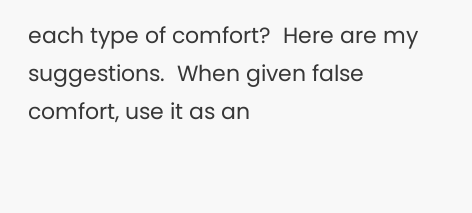each type of comfort?  Here are my suggestions.  When given false comfort, use it as an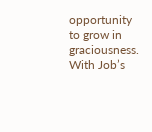opportunity to grow in graciousness.  With Job’s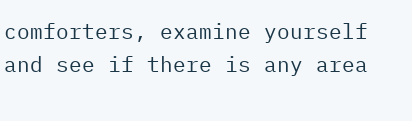comforters, examine yourself and see if there is any area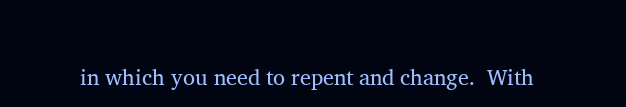in which you need to repent and change.  With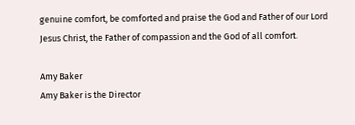genuine comfort, be comforted and praise the God and Father of our Lord Jesus Christ, the Father of compassion and the God of all comfort.

Amy Baker
Amy Baker is the Director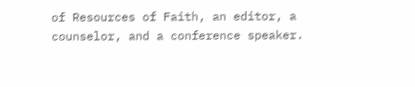of Resources of Faith, an editor, a counselor, and a conference speaker.